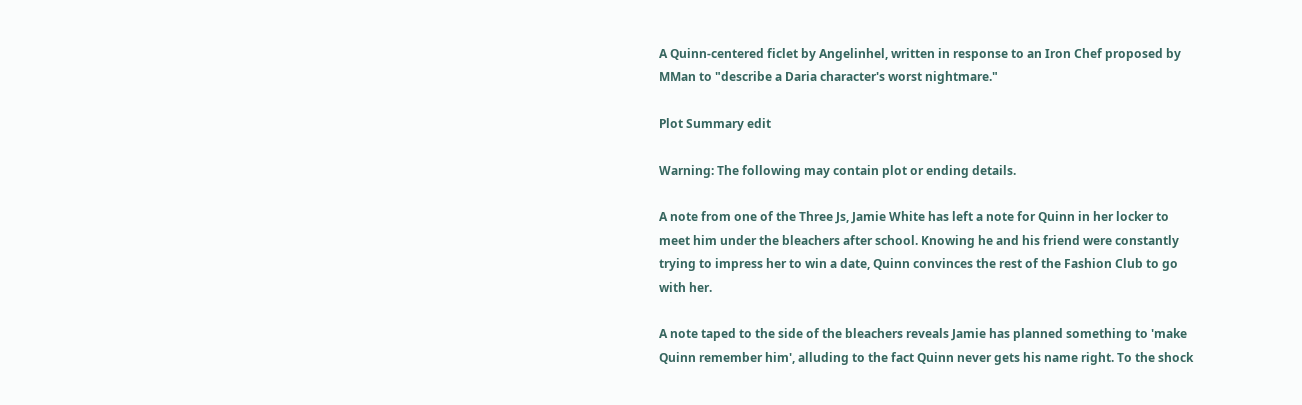A Quinn-centered ficlet by Angelinhel, written in response to an Iron Chef proposed by MMan to "describe a Daria character's worst nightmare."

Plot Summary edit

Warning: The following may contain plot or ending details.

A note from one of the Three Js, Jamie White has left a note for Quinn in her locker to meet him under the bleachers after school. Knowing he and his friend were constantly trying to impress her to win a date, Quinn convinces the rest of the Fashion Club to go with her.

A note taped to the side of the bleachers reveals Jamie has planned something to 'make Quinn remember him', alluding to the fact Quinn never gets his name right. To the shock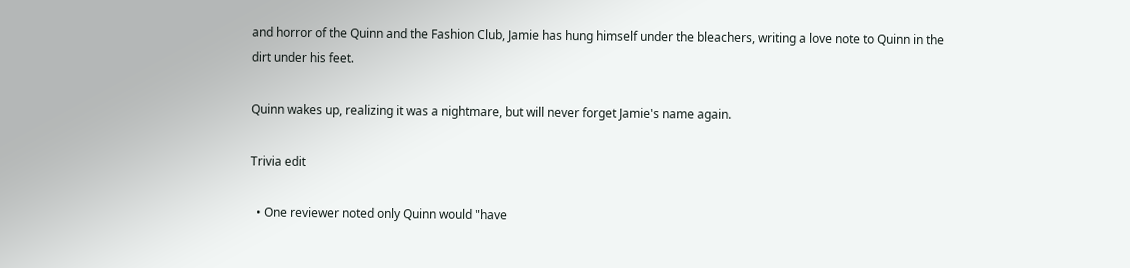and horror of the Quinn and the Fashion Club, Jamie has hung himself under the bleachers, writing a love note to Quinn in the dirt under his feet.

Quinn wakes up, realizing it was a nightmare, but will never forget Jamie's name again.

Trivia edit

  • One reviewer noted only Quinn would "have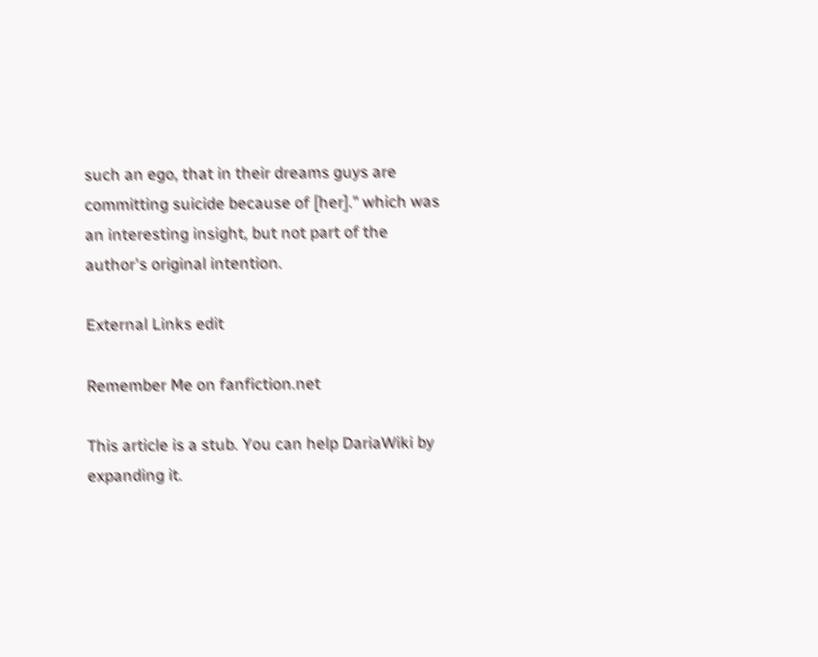such an ego, that in their dreams guys are committing suicide because of [her]." which was an interesting insight, but not part of the author's original intention.

External Links edit

Remember Me on fanfiction.net

This article is a stub. You can help DariaWiki by expanding it.